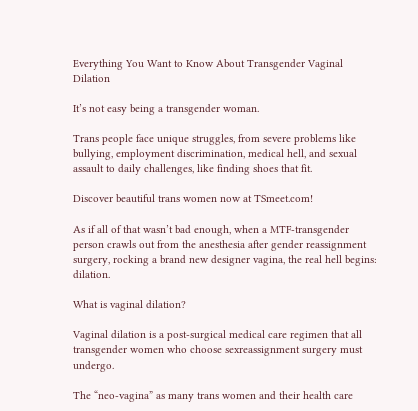Everything You Want to Know About Transgender Vaginal Dilation

It’s not easy being a transgender woman.

Trans people face unique struggles, from severe problems like bullying, employment discrimination, medical hell, and sexual assault to daily challenges, like finding shoes that fit.

Discover beautiful trans women now at TSmeet.com!

As if all of that wasn’t bad enough, when a MTF-transgender person crawls out from the anesthesia after gender reassignment surgery, rocking a brand new designer vagina, the real hell begins: dilation.

What is vaginal dilation?

Vaginal dilation is a post-surgical medical care regimen that all transgender women who choose sexreassignment surgery must undergo.

The “neo-vagina” as many trans women and their health care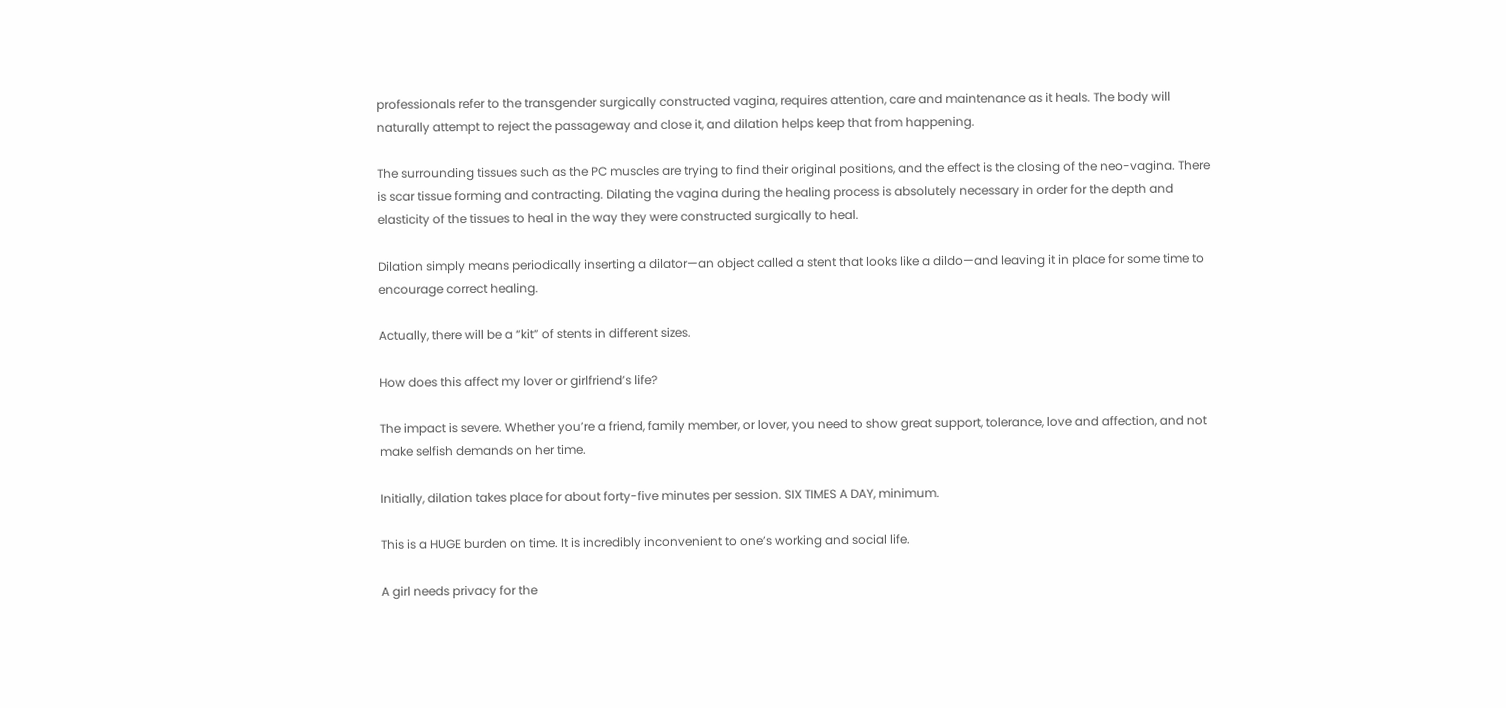professionals refer to the transgender surgically constructed vagina, requires attention, care and maintenance as it heals. The body will naturally attempt to reject the passageway and close it, and dilation helps keep that from happening.

The surrounding tissues such as the PC muscles are trying to find their original positions, and the effect is the closing of the neo-vagina. There is scar tissue forming and contracting. Dilating the vagina during the healing process is absolutely necessary in order for the depth and elasticity of the tissues to heal in the way they were constructed surgically to heal.

Dilation simply means periodically inserting a dilator—an object called a stent that looks like a dildo—and leaving it in place for some time to encourage correct healing.

Actually, there will be a “kit” of stents in different sizes.

How does this affect my lover or girlfriend’s life?

The impact is severe. Whether you’re a friend, family member, or lover, you need to show great support, tolerance, love and affection, and not make selfish demands on her time.

Initially, dilation takes place for about forty-five minutes per session. SIX TIMES A DAY, minimum.

This is a HUGE burden on time. It is incredibly inconvenient to one’s working and social life.

A girl needs privacy for the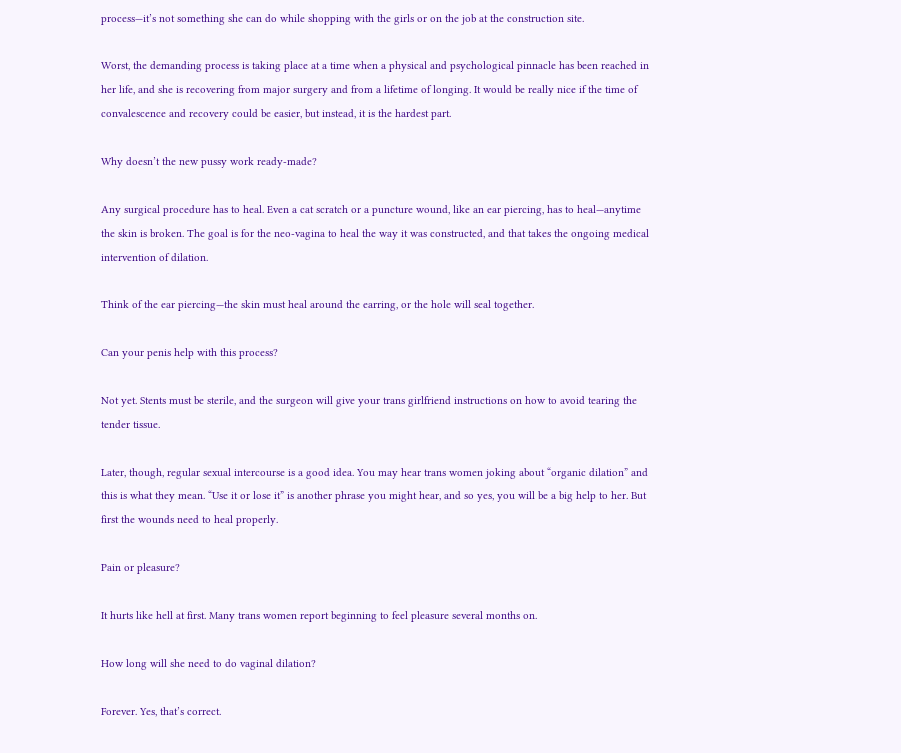process—it’s not something she can do while shopping with the girls or on the job at the construction site.

Worst, the demanding process is taking place at a time when a physical and psychological pinnacle has been reached in her life, and she is recovering from major surgery and from a lifetime of longing. It would be really nice if the time of convalescence and recovery could be easier, but instead, it is the hardest part.

Why doesn’t the new pussy work ready-made?

Any surgical procedure has to heal. Even a cat scratch or a puncture wound, like an ear piercing, has to heal—anytime the skin is broken. The goal is for the neo-vagina to heal the way it was constructed, and that takes the ongoing medical intervention of dilation.

Think of the ear piercing—the skin must heal around the earring, or the hole will seal together.

Can your penis help with this process?

Not yet. Stents must be sterile, and the surgeon will give your trans girlfriend instructions on how to avoid tearing the tender tissue.

Later, though, regular sexual intercourse is a good idea. You may hear trans women joking about “organic dilation” and this is what they mean. “Use it or lose it” is another phrase you might hear, and so yes, you will be a big help to her. But first the wounds need to heal properly.

Pain or pleasure?

It hurts like hell at first. Many trans women report beginning to feel pleasure several months on.

How long will she need to do vaginal dilation?

Forever. Yes, that’s correct.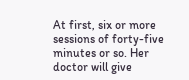At first, six or more sessions of forty-five minutes or so. Her doctor will give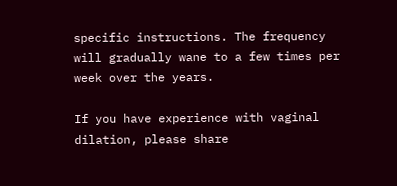specific instructions. The frequency will gradually wane to a few times per week over the years.

If you have experience with vaginal dilation, please share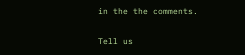in the the comments.

Tell us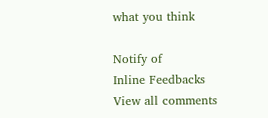what you think

Notify of
Inline Feedbacks
View all comments